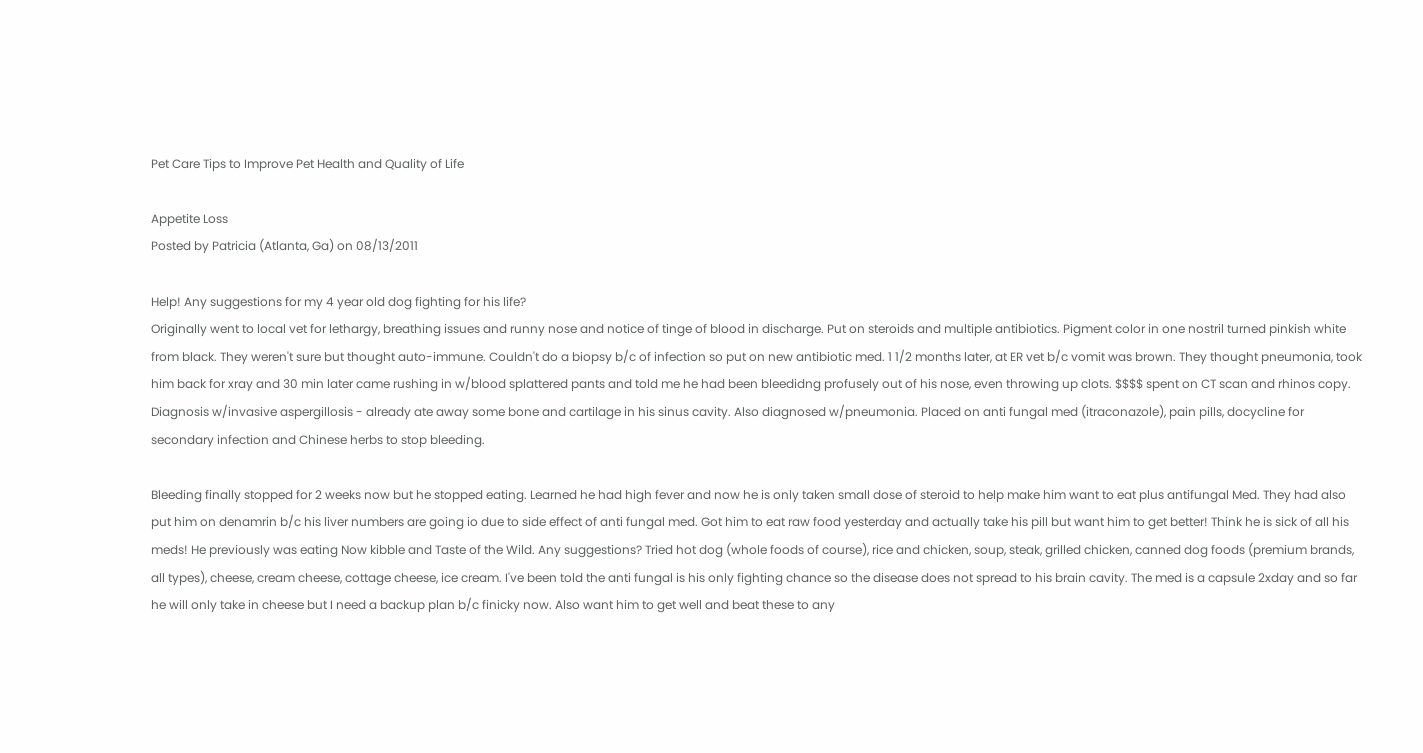Pet Care Tips to Improve Pet Health and Quality of Life

Appetite Loss
Posted by Patricia (Atlanta, Ga) on 08/13/2011

Help! Any suggestions for my 4 year old dog fighting for his life?
Originally went to local vet for lethargy, breathing issues and runny nose and notice of tinge of blood in discharge. Put on steroids and multiple antibiotics. Pigment color in one nostril turned pinkish white from black. They weren't sure but thought auto-immune. Couldn't do a biopsy b/c of infection so put on new antibiotic med. 1 1/2 months later, at ER vet b/c vomit was brown. They thought pneumonia, took him back for xray and 30 min later came rushing in w/blood splattered pants and told me he had been bleedidng profusely out of his nose, even throwing up clots. $$$$ spent on CT scan and rhinos copy. Diagnosis w/invasive aspergillosis - already ate away some bone and cartilage in his sinus cavity. Also diagnosed w/pneumonia. Placed on anti fungal med (itraconazole), pain pills, docycline for secondary infection and Chinese herbs to stop bleeding.

Bleeding finally stopped for 2 weeks now but he stopped eating. Learned he had high fever and now he is only taken small dose of steroid to help make him want to eat plus antifungal Med. They had also put him on denamrin b/c his liver numbers are going io due to side effect of anti fungal med. Got him to eat raw food yesterday and actually take his pill but want him to get better! Think he is sick of all his meds! He previously was eating Now kibble and Taste of the Wild. Any suggestions? Tried hot dog (whole foods of course), rice and chicken, soup, steak, grilled chicken, canned dog foods (premium brands, all types), cheese, cream cheese, cottage cheese, ice cream. I've been told the anti fungal is his only fighting chance so the disease does not spread to his brain cavity. The med is a capsule 2xday and so far he will only take in cheese but I need a backup plan b/c finicky now. Also want him to get well and beat these to any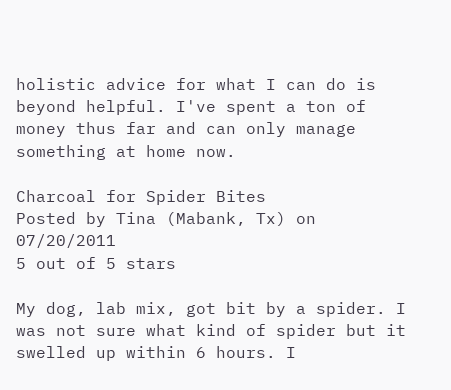holistic advice for what I can do is beyond helpful. I've spent a ton of money thus far and can only manage something at home now.

Charcoal for Spider Bites
Posted by Tina (Mabank, Tx) on 07/20/2011
5 out of 5 stars

My dog, lab mix, got bit by a spider. I was not sure what kind of spider but it swelled up within 6 hours. I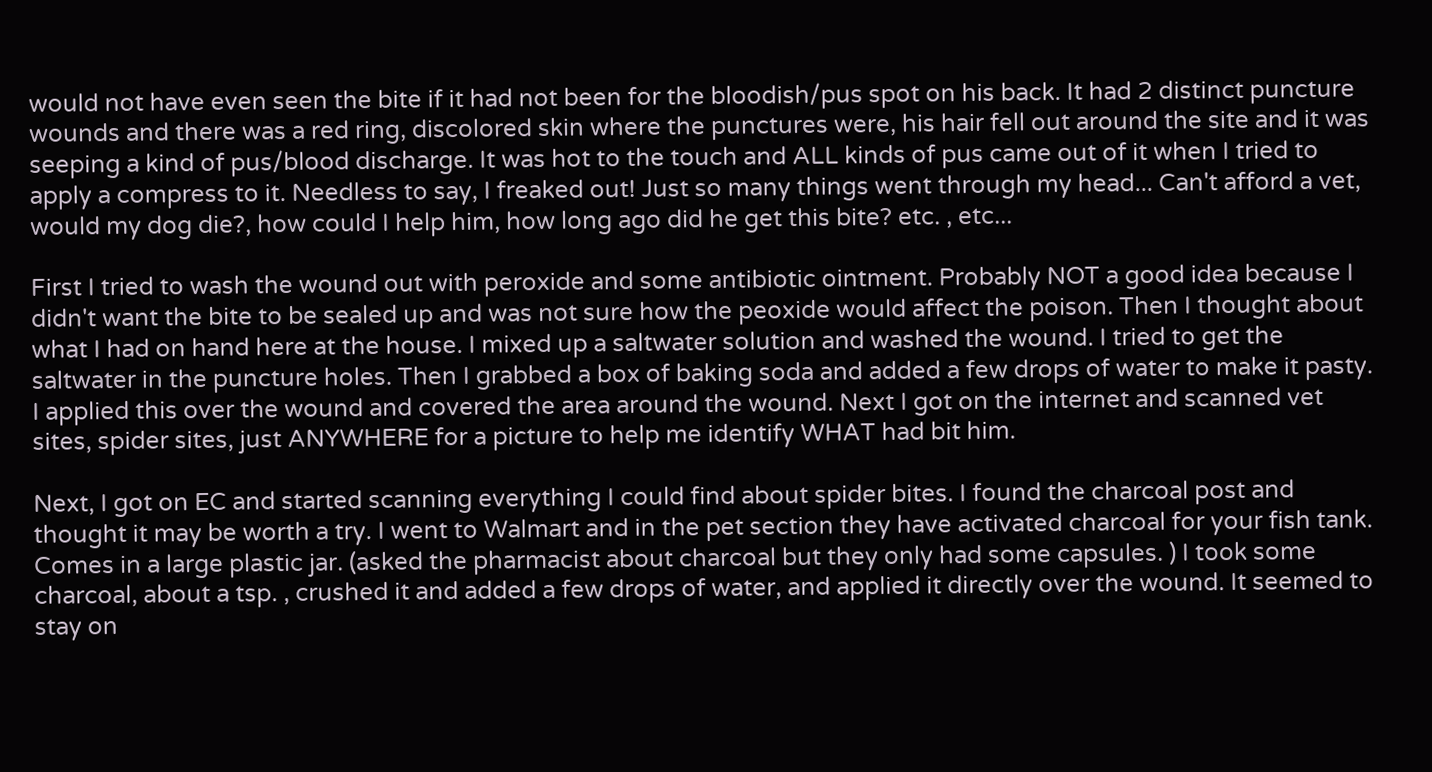would not have even seen the bite if it had not been for the bloodish/pus spot on his back. It had 2 distinct puncture wounds and there was a red ring, discolored skin where the punctures were, his hair fell out around the site and it was seeping a kind of pus/blood discharge. It was hot to the touch and ALL kinds of pus came out of it when I tried to apply a compress to it. Needless to say, I freaked out! Just so many things went through my head... Can't afford a vet, would my dog die?, how could I help him, how long ago did he get this bite? etc. , etc...

First I tried to wash the wound out with peroxide and some antibiotic ointment. Probably NOT a good idea because I didn't want the bite to be sealed up and was not sure how the peoxide would affect the poison. Then I thought about what I had on hand here at the house. I mixed up a saltwater solution and washed the wound. I tried to get the saltwater in the puncture holes. Then I grabbed a box of baking soda and added a few drops of water to make it pasty. I applied this over the wound and covered the area around the wound. Next I got on the internet and scanned vet sites, spider sites, just ANYWHERE for a picture to help me identify WHAT had bit him.

Next, I got on EC and started scanning everything I could find about spider bites. I found the charcoal post and thought it may be worth a try. I went to Walmart and in the pet section they have activated charcoal for your fish tank. Comes in a large plastic jar. (asked the pharmacist about charcoal but they only had some capsules. ) I took some charcoal, about a tsp. , crushed it and added a few drops of water, and applied it directly over the wound. It seemed to stay on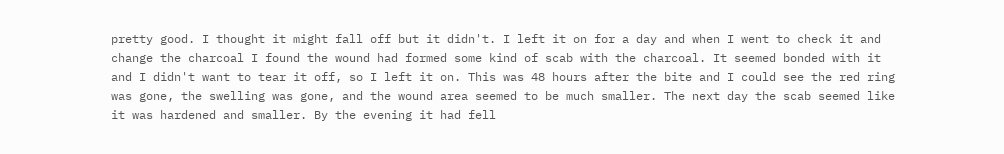pretty good. I thought it might fall off but it didn't. I left it on for a day and when I went to check it and change the charcoal I found the wound had formed some kind of scab with the charcoal. It seemed bonded with it and I didn't want to tear it off, so I left it on. This was 48 hours after the bite and I could see the red ring was gone, the swelling was gone, and the wound area seemed to be much smaller. The next day the scab seemed like it was hardened and smaller. By the evening it had fell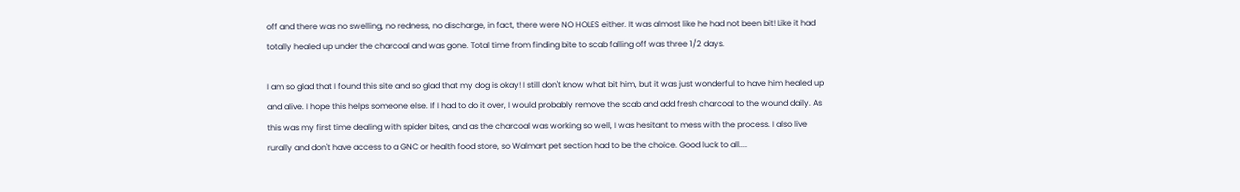off and there was no swelling, no redness, no discharge, in fact, there were NO HOLES either. It was almost like he had not been bit! Like it had totally healed up under the charcoal and was gone. Total time from finding bite to scab falling off was three 1/2 days.

I am so glad that I found this site and so glad that my dog is okay! I still don't know what bit him, but it was just wonderful to have him healed up and alive. I hope this helps someone else. If I had to do it over, I would probably remove the scab and add fresh charcoal to the wound daily. As this was my first time dealing with spider bites, and as the charcoal was working so well, I was hesitant to mess with the process. I also live rurally and don't have access to a GNC or health food store, so Walmart pet section had to be the choice. Good luck to all....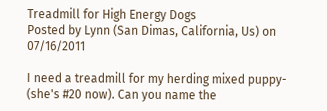Treadmill for High Energy Dogs
Posted by Lynn (San Dimas, California, Us) on 07/16/2011

I need a treadmill for my herding mixed puppy- (she's #20 now). Can you name the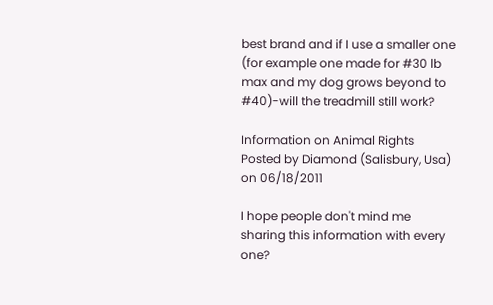best brand and if I use a smaller one (for example one made for #30 lb max and my dog grows beyond to #40)-will the treadmill still work?

Information on Animal Rights
Posted by Diamond (Salisbury, Usa) on 06/18/2011

I hope people don't mind me sharing this information with every one?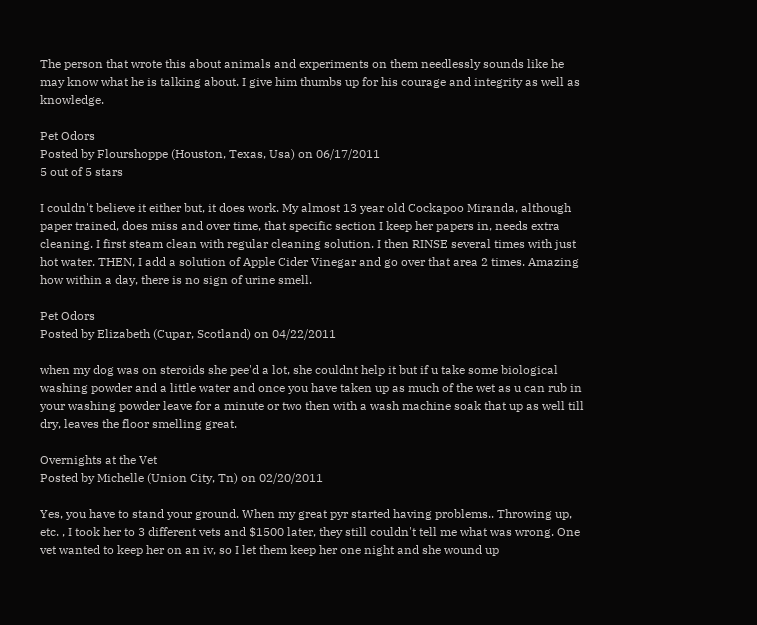The person that wrote this about animals and experiments on them needlessly sounds like he may know what he is talking about. I give him thumbs up for his courage and integrity as well as knowledge.

Pet Odors
Posted by Flourshoppe (Houston, Texas, Usa) on 06/17/2011
5 out of 5 stars

I couldn't believe it either but, it does work. My almost 13 year old Cockapoo Miranda, although paper trained, does miss and over time, that specific section I keep her papers in, needs extra cleaning. I first steam clean with regular cleaning solution. I then RINSE several times with just hot water. THEN, I add a solution of Apple Cider Vinegar and go over that area 2 times. Amazing how within a day, there is no sign of urine smell.

Pet Odors
Posted by Elizabeth (Cupar, Scotland) on 04/22/2011

when my dog was on steroids she pee'd a lot, she couldnt help it but if u take some biological washing powder and a little water and once you have taken up as much of the wet as u can rub in your washing powder leave for a minute or two then with a wash machine soak that up as well till dry, leaves the floor smelling great.

Overnights at the Vet
Posted by Michelle (Union City, Tn) on 02/20/2011

Yes, you have to stand your ground. When my great pyr started having problems.. Throwing up, etc. , I took her to 3 different vets and $1500 later, they still couldn't tell me what was wrong. One vet wanted to keep her on an iv, so I let them keep her one night and she wound up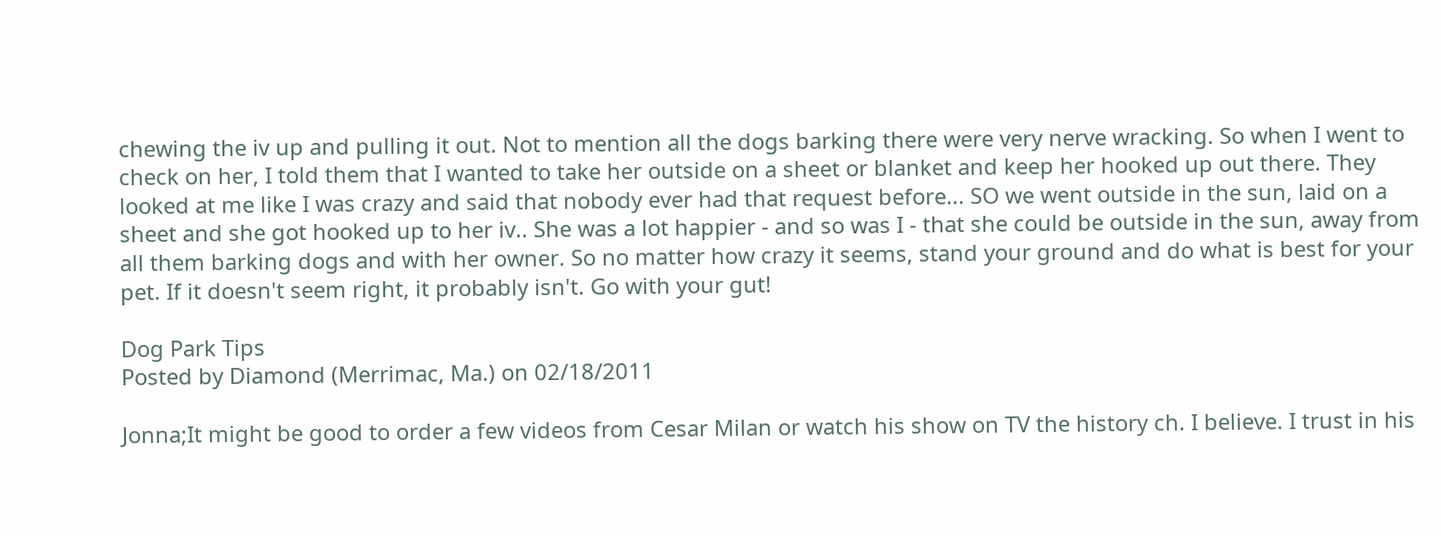chewing the iv up and pulling it out. Not to mention all the dogs barking there were very nerve wracking. So when I went to check on her, I told them that I wanted to take her outside on a sheet or blanket and keep her hooked up out there. They looked at me like I was crazy and said that nobody ever had that request before... SO we went outside in the sun, laid on a sheet and she got hooked up to her iv.. She was a lot happier - and so was I - that she could be outside in the sun, away from all them barking dogs and with her owner. So no matter how crazy it seems, stand your ground and do what is best for your pet. If it doesn't seem right, it probably isn't. Go with your gut!

Dog Park Tips
Posted by Diamond (Merrimac, Ma.) on 02/18/2011

Jonna;It might be good to order a few videos from Cesar Milan or watch his show on TV the history ch. I believe. I trust in his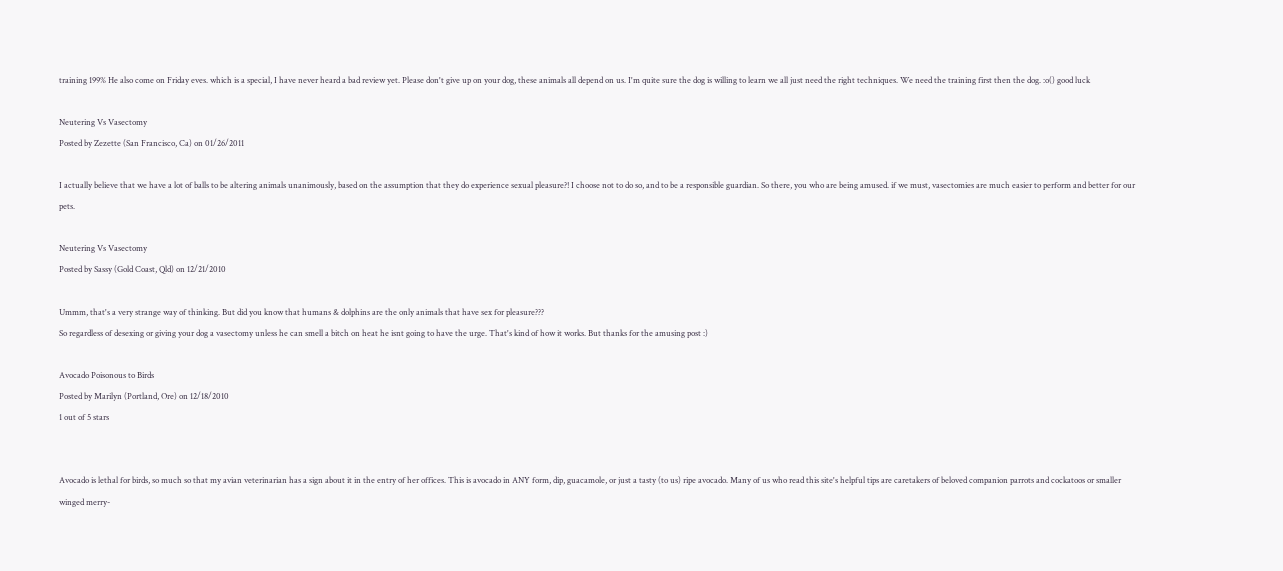training 199% He also come on Friday eves. which is a special, I have never heard a bad review yet. Please don't give up on your dog, these animals all depend on us. I'm quite sure the dog is willing to learn we all just need the right techniques. We need the training first then the dog. :o() good luck

Neutering Vs Vasectomy
Posted by Zezette (San Francisco, Ca) on 01/26/2011

I actually believe that we have a lot of balls to be altering animals unanimously, based on the assumption that they do experience sexual pleasure?! I choose not to do so, and to be a responsible guardian. So there, you who are being amused. if we must, vasectomies are much easier to perform and better for our pets.

Neutering Vs Vasectomy
Posted by Sassy (Gold Coast, Qld) on 12/21/2010

Ummm, that's a very strange way of thinking. But did you know that humans & dolphins are the only animals that have sex for pleasure???
So regardless of desexing or giving your dog a vasectomy unless he can smell a bitch on heat he isnt going to have the urge. That's kind of how it works. But thanks for the amusing post :)

Avocado Poisonous to Birds
Posted by Marilyn (Portland, Ore) on 12/18/2010
1 out of 5 stars


Avocado is lethal for birds, so much so that my avian veterinarian has a sign about it in the entry of her offices. This is avocado in ANY form, dip, guacamole, or just a tasty (to us) ripe avocado. Many of us who read this site's helpful tips are caretakers of beloved companion parrots and cockatoos or smaller winged merry-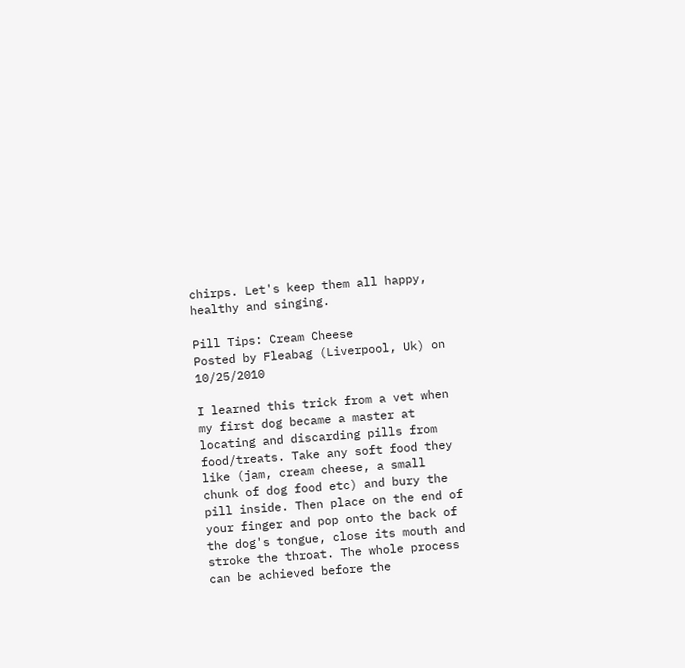chirps. Let's keep them all happy, healthy and singing.

Pill Tips: Cream Cheese
Posted by Fleabag (Liverpool, Uk) on 10/25/2010

I learned this trick from a vet when my first dog became a master at locating and discarding pills from food/treats. Take any soft food they like (jam, cream cheese, a small chunk of dog food etc) and bury the pill inside. Then place on the end of your finger and pop onto the back of the dog's tongue, close its mouth and stroke the throat. The whole process can be achieved before the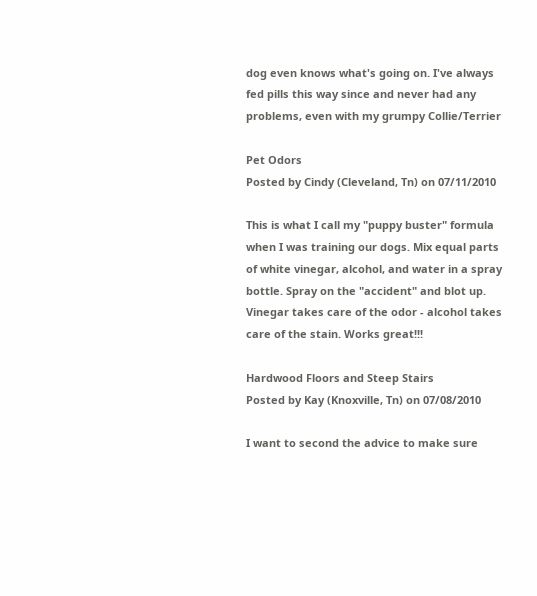dog even knows what's going on. I've always fed pills this way since and never had any problems, even with my grumpy Collie/Terrier

Pet Odors
Posted by Cindy (Cleveland, Tn) on 07/11/2010

This is what I call my "puppy buster" formula when I was training our dogs. Mix equal parts of white vinegar, alcohol, and water in a spray bottle. Spray on the "accident" and blot up. Vinegar takes care of the odor - alcohol takes care of the stain. Works great!!!

Hardwood Floors and Steep Stairs
Posted by Kay (Knoxville, Tn) on 07/08/2010

I want to second the advice to make sure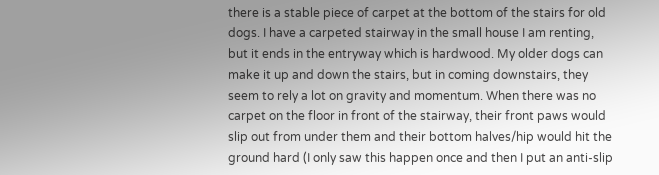there is a stable piece of carpet at the bottom of the stairs for old dogs. I have a carpeted stairway in the small house I am renting, but it ends in the entryway which is hardwood. My older dogs can make it up and down the stairs, but in coming downstairs, they seem to rely a lot on gravity and momentum. When there was no carpet on the floor in front of the stairway, their front paws would slip out from under them and their bottom halves/hip would hit the ground hard (I only saw this happen once and then I put an anti-slip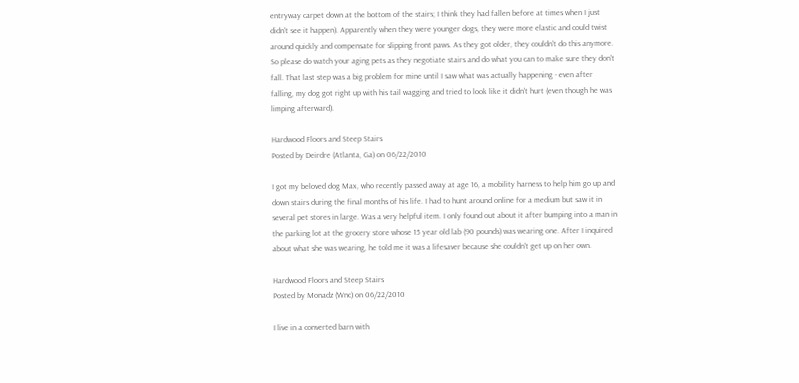entryway carpet down at the bottom of the stairs; I think they had fallen before at times when I just didn't see it happen). Apparently when they were younger dogs, they were more elastic and could twist around quickly and compensate for slipping front paws. As they got older, they couldn't do this anymore. So please do watch your aging pets as they negotiate stairs and do what you can to make sure they don't fall. That last step was a big problem for mine until I saw what was actually happening - even after falling, my dog got right up with his tail wagging and tried to look like it didn't hurt (even though he was limping afterward).

Hardwood Floors and Steep Stairs
Posted by Deirdre (Atlanta, Ga) on 06/22/2010

I got my beloved dog Max, who recently passed away at age 16, a mobility harness to help him go up and down stairs during the final months of his life. I had to hunt around online for a medium but saw it in several pet stores in large. Was a very helpful item. I only found out about it after bumping into a man in the parking lot at the grocery store whose 15 year old lab (90 pounds) was wearing one. After I inquired about what she was wearing, he told me it was a lifesaver because she couldn't get up on her own.

Hardwood Floors and Steep Stairs
Posted by Monadz (Wnc) on 06/22/2010

I live in a converted barn with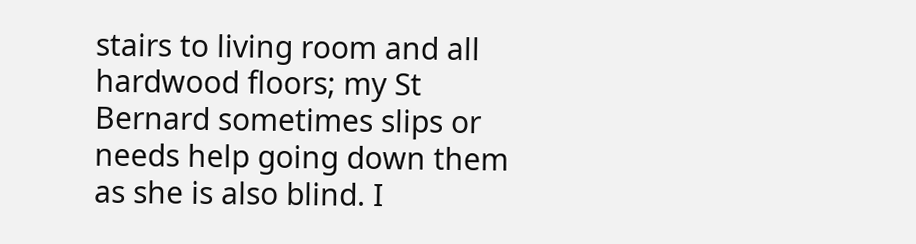stairs to living room and all hardwood floors; my St Bernard sometimes slips or needs help going down them as she is also blind. I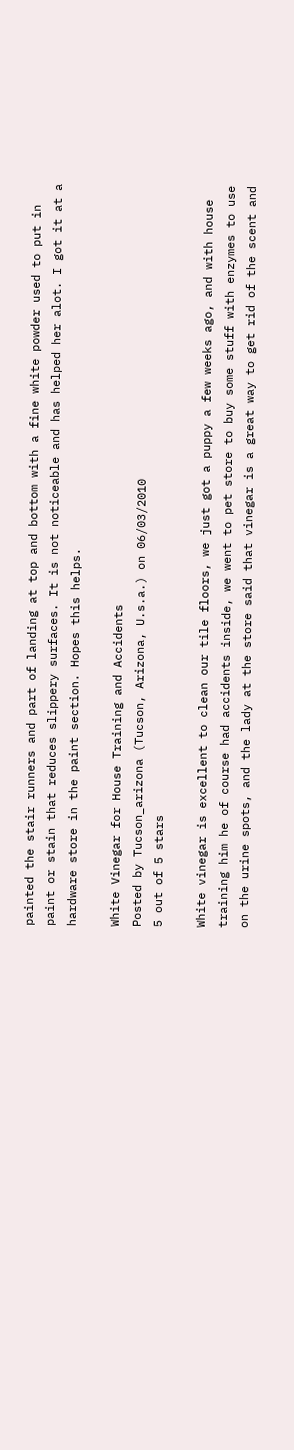painted the stair runners and part of landing at top and bottom with a fine white powder used to put in paint or stain that reduces slippery surfaces. It is not noticeable and has helped her alot. I got it at a hardware store in the paint section. Hopes this helps.

White Vinegar for House Training and Accidents
Posted by Tucson_arizona (Tucson, Arizona, U.s.a.) on 06/03/2010
5 out of 5 stars

White vinegar is excellent to clean our tile floors, we just got a puppy a few weeks ago, and with house training him he of course had accidents inside, we went to pet store to buy some stuff with enzymes to use on the urine spots, and the lady at the store said that vinegar is a great way to get rid of the scent and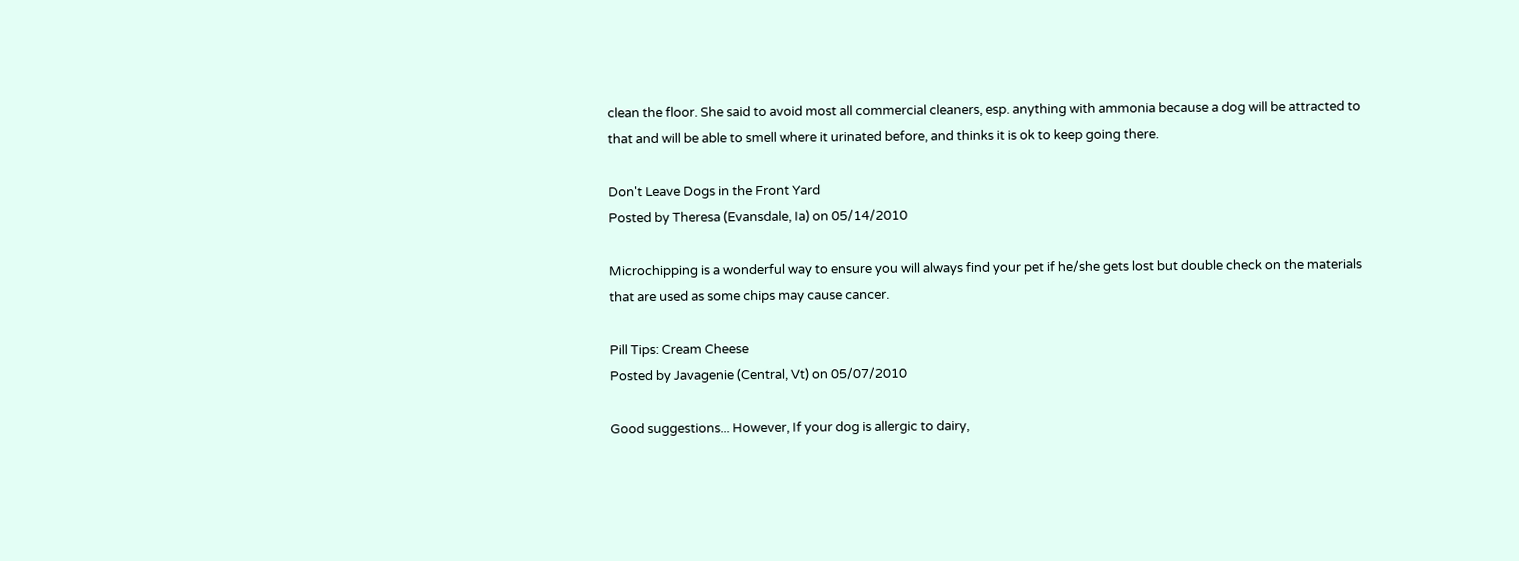clean the floor. She said to avoid most all commercial cleaners, esp. anything with ammonia because a dog will be attracted to that and will be able to smell where it urinated before, and thinks it is ok to keep going there.

Don't Leave Dogs in the Front Yard
Posted by Theresa (Evansdale, Ia) on 05/14/2010

Microchipping is a wonderful way to ensure you will always find your pet if he/she gets lost but double check on the materials that are used as some chips may cause cancer.

Pill Tips: Cream Cheese
Posted by Javagenie (Central, Vt) on 05/07/2010

Good suggestions... However, If your dog is allergic to dairy,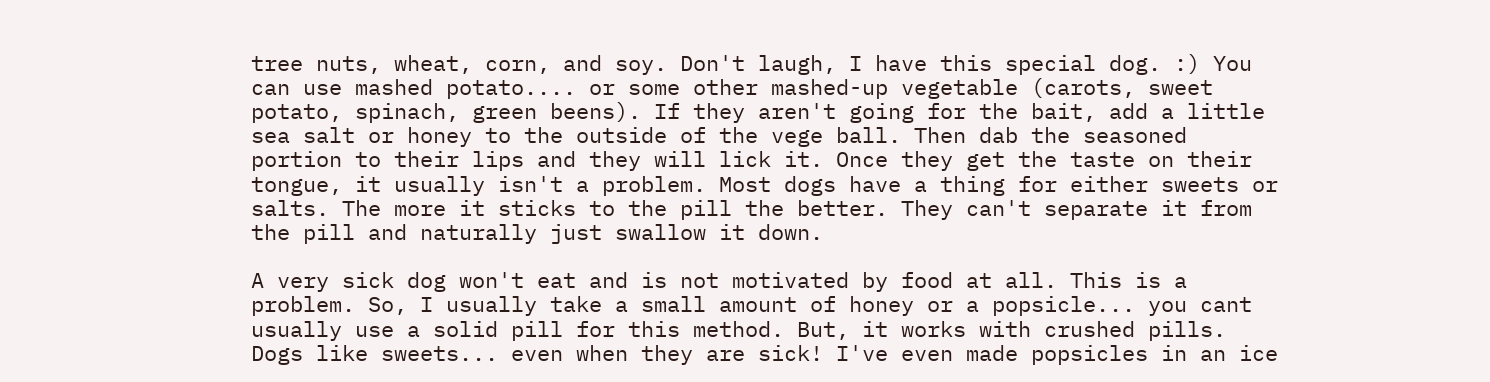tree nuts, wheat, corn, and soy. Don't laugh, I have this special dog. :) You can use mashed potato.... or some other mashed-up vegetable (carots, sweet potato, spinach, green beens). If they aren't going for the bait, add a little sea salt or honey to the outside of the vege ball. Then dab the seasoned portion to their lips and they will lick it. Once they get the taste on their tongue, it usually isn't a problem. Most dogs have a thing for either sweets or salts. The more it sticks to the pill the better. They can't separate it from the pill and naturally just swallow it down.

A very sick dog won't eat and is not motivated by food at all. This is a problem. So, I usually take a small amount of honey or a popsicle... you cant usually use a solid pill for this method. But, it works with crushed pills. Dogs like sweets... even when they are sick! I've even made popsicles in an ice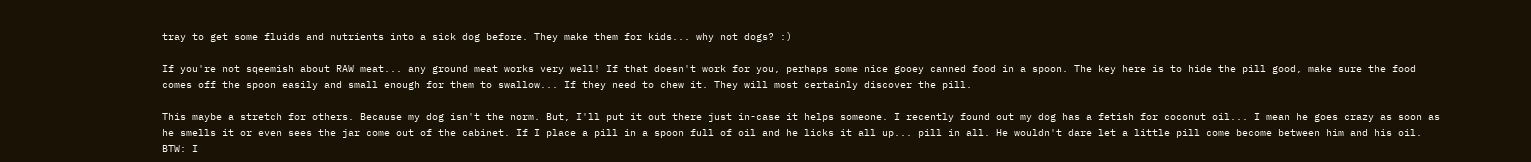tray to get some fluids and nutrients into a sick dog before. They make them for kids... why not dogs? :)

If you're not sqeemish about RAW meat... any ground meat works very well! If that doesn't work for you, perhaps some nice gooey canned food in a spoon. The key here is to hide the pill good, make sure the food comes off the spoon easily and small enough for them to swallow... If they need to chew it. They will most certainly discover the pill.

This maybe a stretch for others. Because my dog isn't the norm. But, I'll put it out there just in-case it helps someone. I recently found out my dog has a fetish for coconut oil... I mean he goes crazy as soon as he smells it or even sees the jar come out of the cabinet. If I place a pill in a spoon full of oil and he licks it all up... pill in all. He wouldn't dare let a little pill come become between him and his oil. BTW: I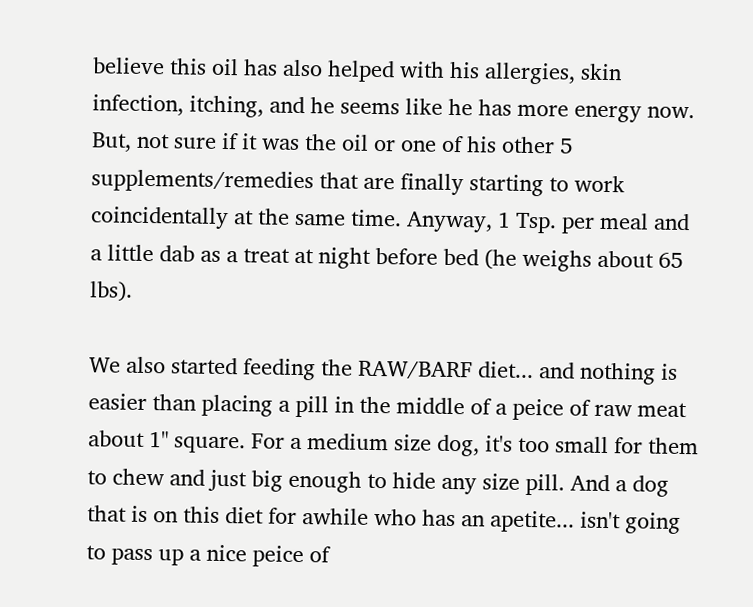believe this oil has also helped with his allergies, skin infection, itching, and he seems like he has more energy now. But, not sure if it was the oil or one of his other 5 supplements/remedies that are finally starting to work coincidentally at the same time. Anyway, 1 Tsp. per meal and a little dab as a treat at night before bed (he weighs about 65 lbs).

We also started feeding the RAW/BARF diet... and nothing is easier than placing a pill in the middle of a peice of raw meat about 1" square. For a medium size dog, it's too small for them to chew and just big enough to hide any size pill. And a dog that is on this diet for awhile who has an apetite... isn't going to pass up a nice peice of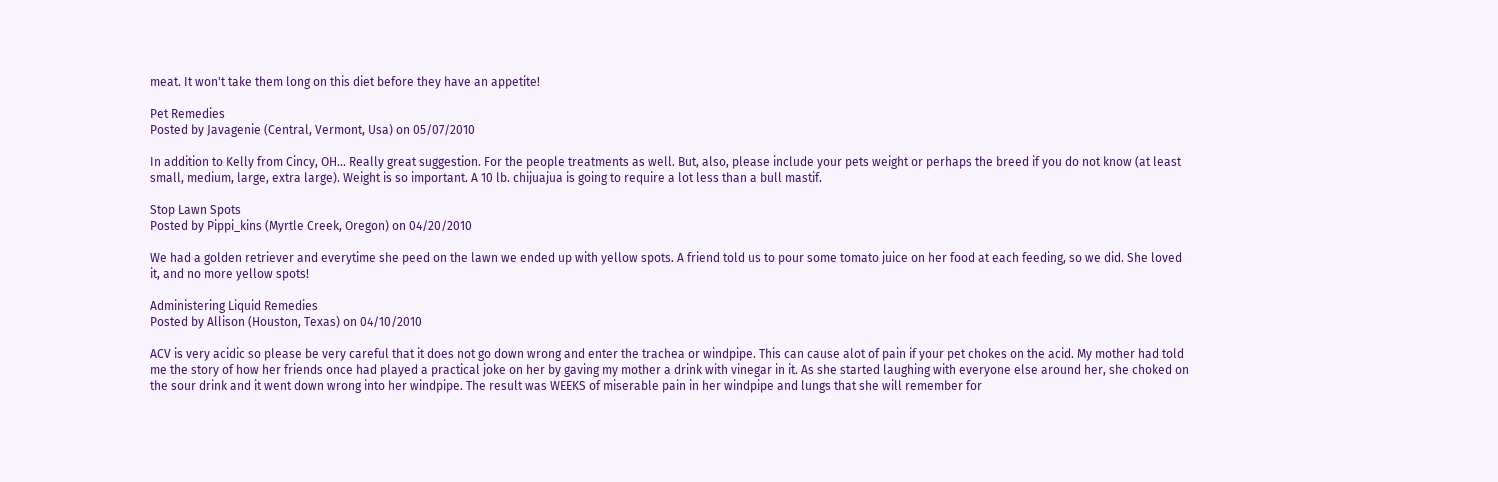meat. It won't take them long on this diet before they have an appetite!

Pet Remedies
Posted by Javagenie (Central, Vermont, Usa) on 05/07/2010

In addition to Kelly from Cincy, OH... Really great suggestion. For the people treatments as well. But, also, please include your pets weight or perhaps the breed if you do not know (at least small, medium, large, extra large). Weight is so important. A 10 lb. chijuajua is going to require a lot less than a bull mastif.

Stop Lawn Spots
Posted by Pippi_kins (Myrtle Creek, Oregon) on 04/20/2010

We had a golden retriever and everytime she peed on the lawn we ended up with yellow spots. A friend told us to pour some tomato juice on her food at each feeding, so we did. She loved it, and no more yellow spots!

Administering Liquid Remedies
Posted by Allison (Houston, Texas) on 04/10/2010

ACV is very acidic so please be very careful that it does not go down wrong and enter the trachea or windpipe. This can cause alot of pain if your pet chokes on the acid. My mother had told me the story of how her friends once had played a practical joke on her by gaving my mother a drink with vinegar in it. As she started laughing with everyone else around her, she choked on the sour drink and it went down wrong into her windpipe. The result was WEEKS of miserable pain in her windpipe and lungs that she will remember for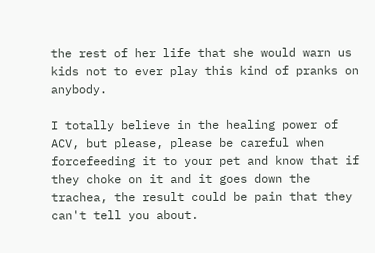the rest of her life that she would warn us kids not to ever play this kind of pranks on anybody.

I totally believe in the healing power of ACV, but please, please be careful when forcefeeding it to your pet and know that if they choke on it and it goes down the trachea, the result could be pain that they can't tell you about.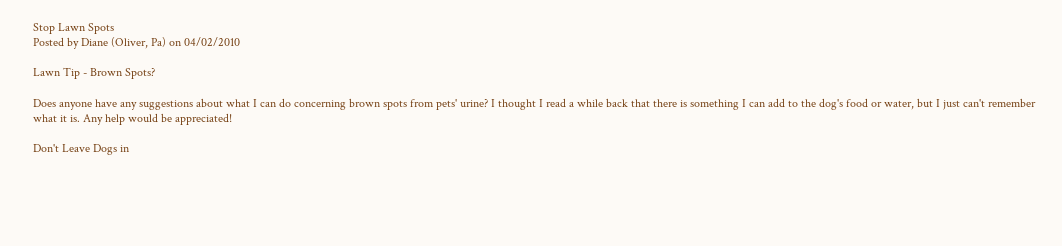Stop Lawn Spots
Posted by Diane (Oliver, Pa) on 04/02/2010

Lawn Tip - Brown Spots?

Does anyone have any suggestions about what I can do concerning brown spots from pets' urine? I thought I read a while back that there is something I can add to the dog's food or water, but I just can't remember what it is. Any help would be appreciated!

Don't Leave Dogs in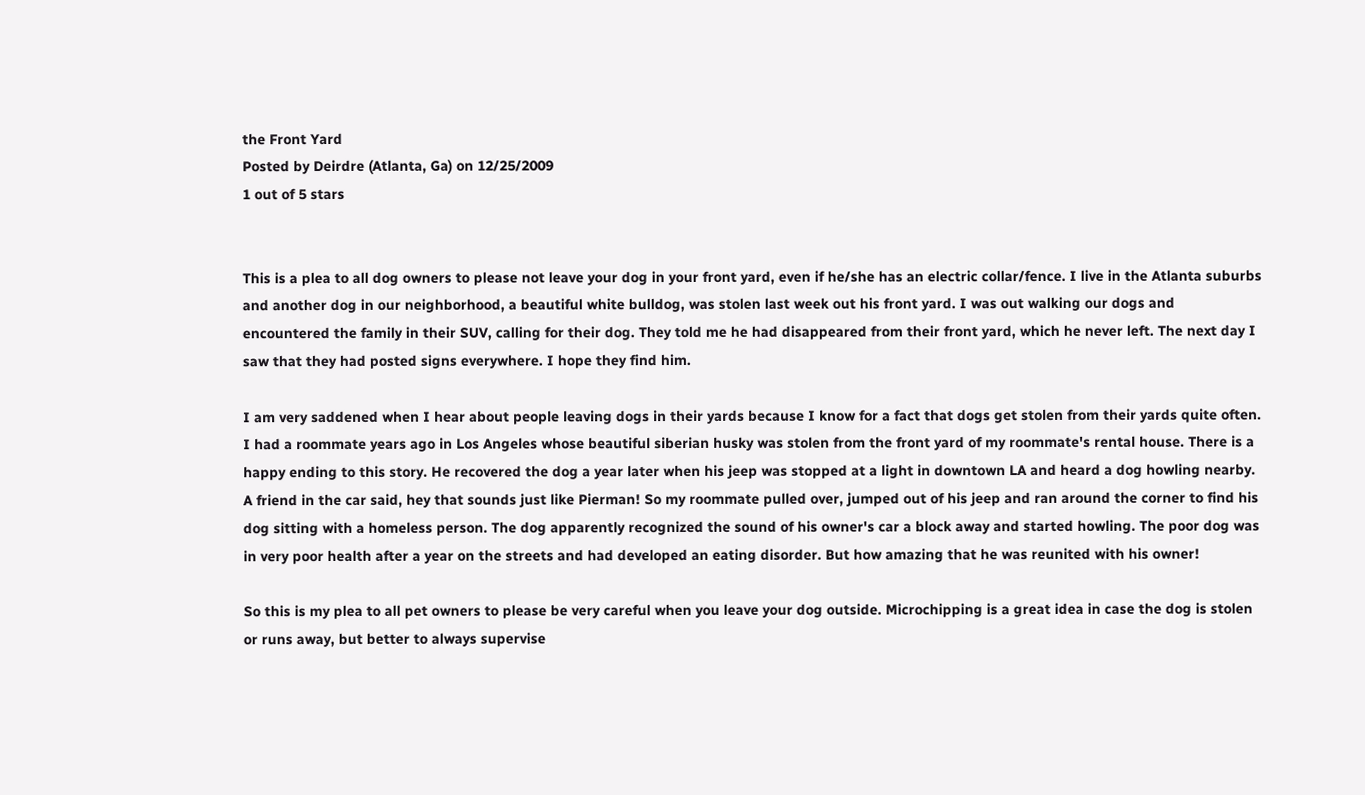the Front Yard
Posted by Deirdre (Atlanta, Ga) on 12/25/2009
1 out of 5 stars


This is a plea to all dog owners to please not leave your dog in your front yard, even if he/she has an electric collar/fence. I live in the Atlanta suburbs and another dog in our neighborhood, a beautiful white bulldog, was stolen last week out his front yard. I was out walking our dogs and encountered the family in their SUV, calling for their dog. They told me he had disappeared from their front yard, which he never left. The next day I saw that they had posted signs everywhere. I hope they find him.

I am very saddened when I hear about people leaving dogs in their yards because I know for a fact that dogs get stolen from their yards quite often. I had a roommate years ago in Los Angeles whose beautiful siberian husky was stolen from the front yard of my roommate's rental house. There is a happy ending to this story. He recovered the dog a year later when his jeep was stopped at a light in downtown LA and heard a dog howling nearby. A friend in the car said, hey that sounds just like Pierman! So my roommate pulled over, jumped out of his jeep and ran around the corner to find his dog sitting with a homeless person. The dog apparently recognized the sound of his owner's car a block away and started howling. The poor dog was in very poor health after a year on the streets and had developed an eating disorder. But how amazing that he was reunited with his owner!

So this is my plea to all pet owners to please be very careful when you leave your dog outside. Microchipping is a great idea in case the dog is stolen or runs away, but better to always supervise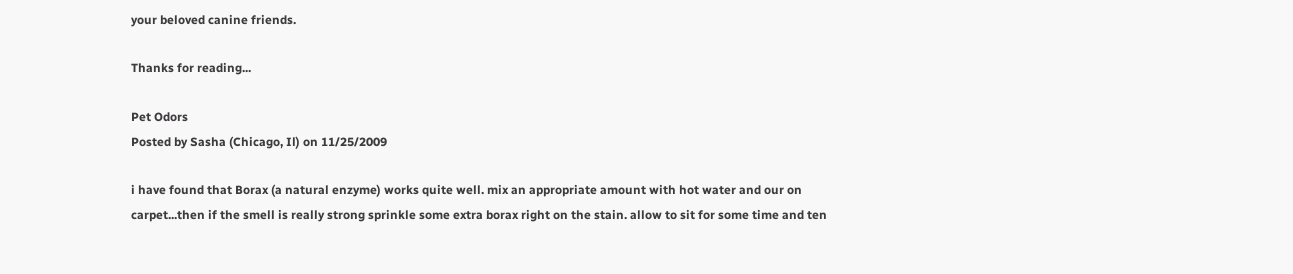your beloved canine friends.

Thanks for reading...

Pet Odors
Posted by Sasha (Chicago, Il) on 11/25/2009

i have found that Borax (a natural enzyme) works quite well. mix an appropriate amount with hot water and our on carpet...then if the smell is really strong sprinkle some extra borax right on the stain. allow to sit for some time and ten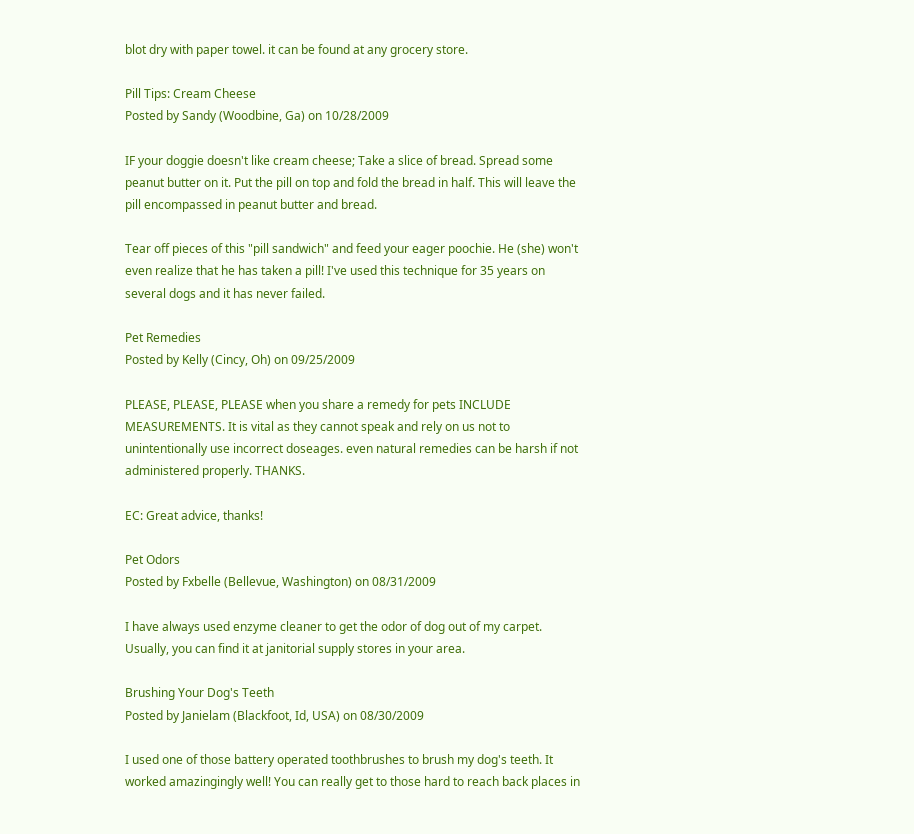blot dry with paper towel. it can be found at any grocery store.

Pill Tips: Cream Cheese
Posted by Sandy (Woodbine, Ga) on 10/28/2009

IF your doggie doesn't like cream cheese; Take a slice of bread. Spread some peanut butter on it. Put the pill on top and fold the bread in half. This will leave the pill encompassed in peanut butter and bread.

Tear off pieces of this "pill sandwich" and feed your eager poochie. He (she) won't even realize that he has taken a pill! I've used this technique for 35 years on several dogs and it has never failed.

Pet Remedies
Posted by Kelly (Cincy, Oh) on 09/25/2009

PLEASE, PLEASE, PLEASE when you share a remedy for pets INCLUDE MEASUREMENTS. It is vital as they cannot speak and rely on us not to unintentionally use incorrect doseages. even natural remedies can be harsh if not administered properly. THANKS.

EC: Great advice, thanks!

Pet Odors
Posted by Fxbelle (Bellevue, Washington) on 08/31/2009

I have always used enzyme cleaner to get the odor of dog out of my carpet. Usually, you can find it at janitorial supply stores in your area.

Brushing Your Dog's Teeth
Posted by Janielam (Blackfoot, Id, USA) on 08/30/2009

I used one of those battery operated toothbrushes to brush my dog's teeth. It worked amazingingly well! You can really get to those hard to reach back places in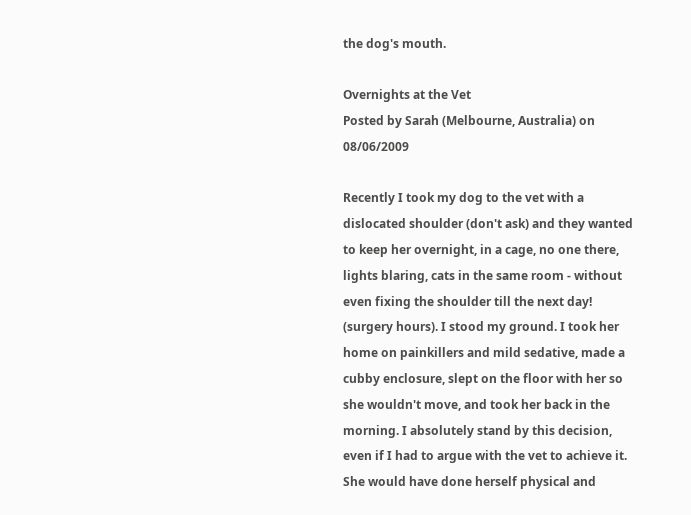the dog's mouth.

Overnights at the Vet
Posted by Sarah (Melbourne, Australia) on 08/06/2009

Recently I took my dog to the vet with a dislocated shoulder (don't ask) and they wanted to keep her overnight, in a cage, no one there, lights blaring, cats in the same room - without even fixing the shoulder till the next day! (surgery hours). I stood my ground. I took her home on painkillers and mild sedative, made a cubby enclosure, slept on the floor with her so she wouldn't move, and took her back in the morning. I absolutely stand by this decision, even if I had to argue with the vet to achieve it. She would have done herself physical and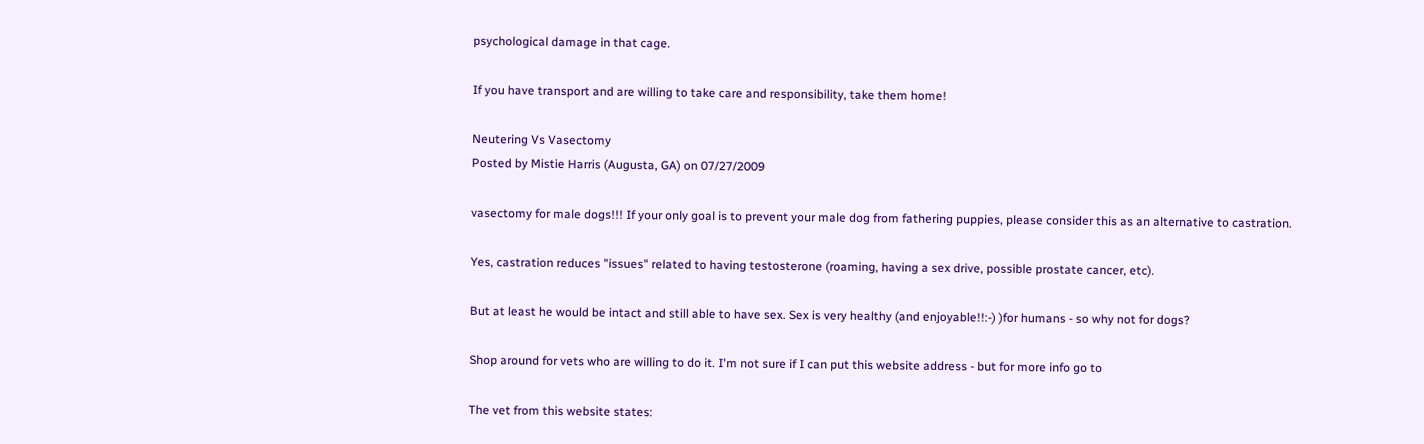psychological damage in that cage.

If you have transport and are willing to take care and responsibility, take them home!

Neutering Vs Vasectomy
Posted by Mistie Harris (Augusta, GA) on 07/27/2009

vasectomy for male dogs!!! If your only goal is to prevent your male dog from fathering puppies, please consider this as an alternative to castration.

Yes, castration reduces "issues" related to having testosterone (roaming, having a sex drive, possible prostate cancer, etc).

But at least he would be intact and still able to have sex. Sex is very healthy (and enjoyable!!:-) )for humans - so why not for dogs?

Shop around for vets who are willing to do it. I'm not sure if I can put this website address - but for more info go to

The vet from this website states: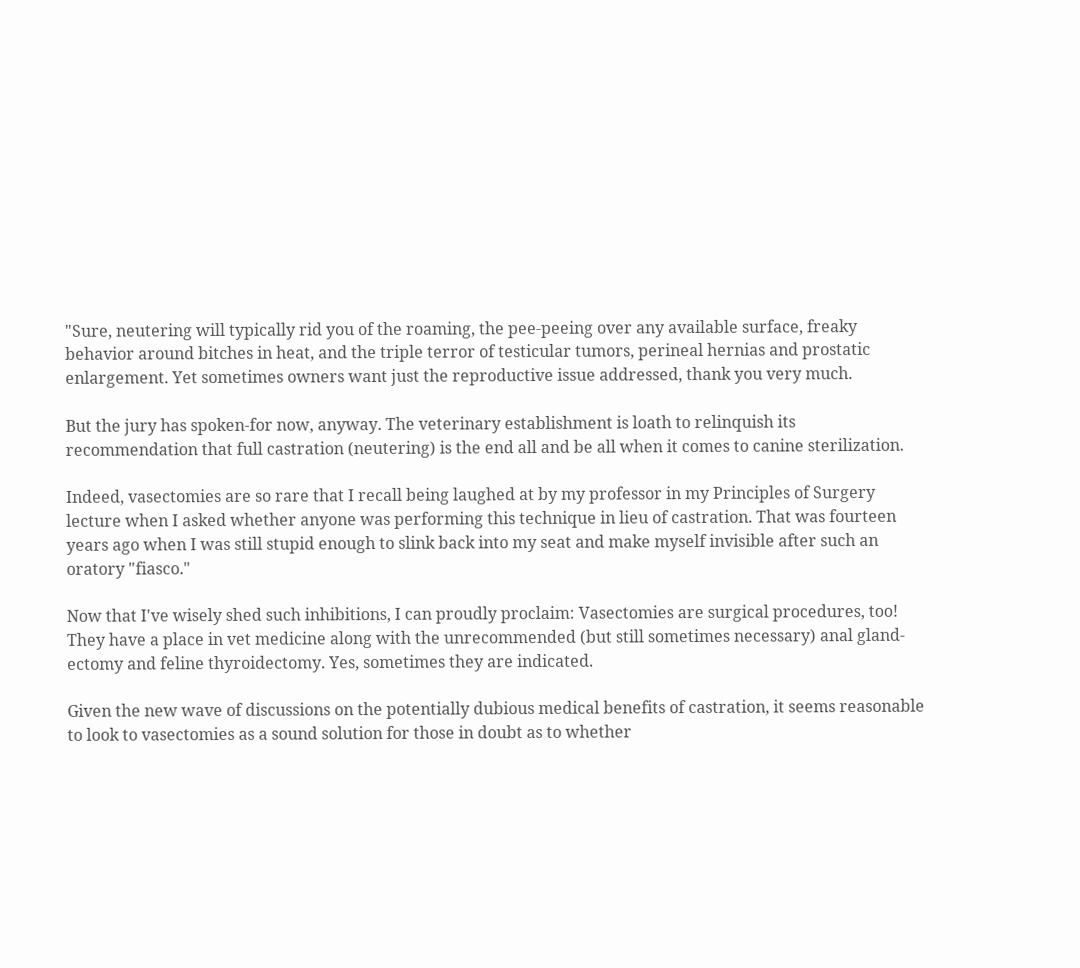"Sure, neutering will typically rid you of the roaming, the pee-peeing over any available surface, freaky behavior around bitches in heat, and the triple terror of testicular tumors, perineal hernias and prostatic enlargement. Yet sometimes owners want just the reproductive issue addressed, thank you very much.

But the jury has spoken-for now, anyway. The veterinary establishment is loath to relinquish its recommendation that full castration (neutering) is the end all and be all when it comes to canine sterilization.

Indeed, vasectomies are so rare that I recall being laughed at by my professor in my Principles of Surgery lecture when I asked whether anyone was performing this technique in lieu of castration. That was fourteen years ago when I was still stupid enough to slink back into my seat and make myself invisible after such an oratory "fiasco."

Now that I've wisely shed such inhibitions, I can proudly proclaim: Vasectomies are surgical procedures, too! They have a place in vet medicine along with the unrecommended (but still sometimes necessary) anal gland-ectomy and feline thyroidectomy. Yes, sometimes they are indicated.

Given the new wave of discussions on the potentially dubious medical benefits of castration, it seems reasonable to look to vasectomies as a sound solution for those in doubt as to whether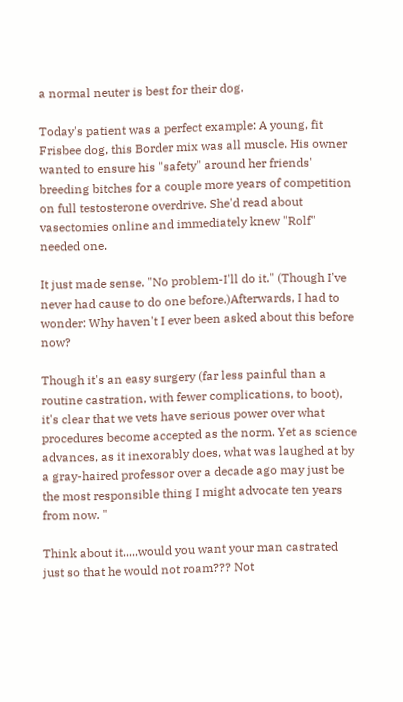a normal neuter is best for their dog.

Today's patient was a perfect example: A young, fit Frisbee dog, this Border mix was all muscle. His owner wanted to ensure his "safety" around her friends' breeding bitches for a couple more years of competition on full testosterone overdrive. She'd read about vasectomies online and immediately knew "Rolf" needed one.

It just made sense. "No problem-I'll do it." (Though I've never had cause to do one before.)Afterwards, I had to wonder: Why haven't I ever been asked about this before now?

Though it's an easy surgery (far less painful than a routine castration, with fewer complications, to boot), it's clear that we vets have serious power over what procedures become accepted as the norm. Yet as science advances, as it inexorably does, what was laughed at by a gray-haired professor over a decade ago may just be the most responsible thing I might advocate ten years from now. "

Think about it.....would you want your man castrated just so that he would not roam??? Not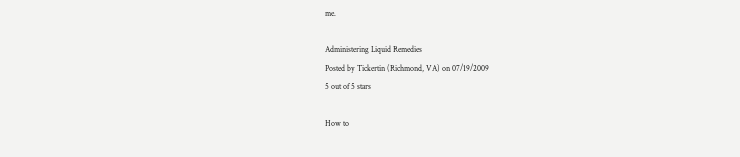me.

Administering Liquid Remedies
Posted by Tickertin (Richmond, VA) on 07/19/2009
5 out of 5 stars

How to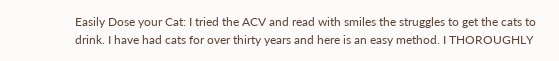Easily Dose your Cat: I tried the ACV and read with smiles the struggles to get the cats to drink. I have had cats for over thirty years and here is an easy method. I THOROUGHLY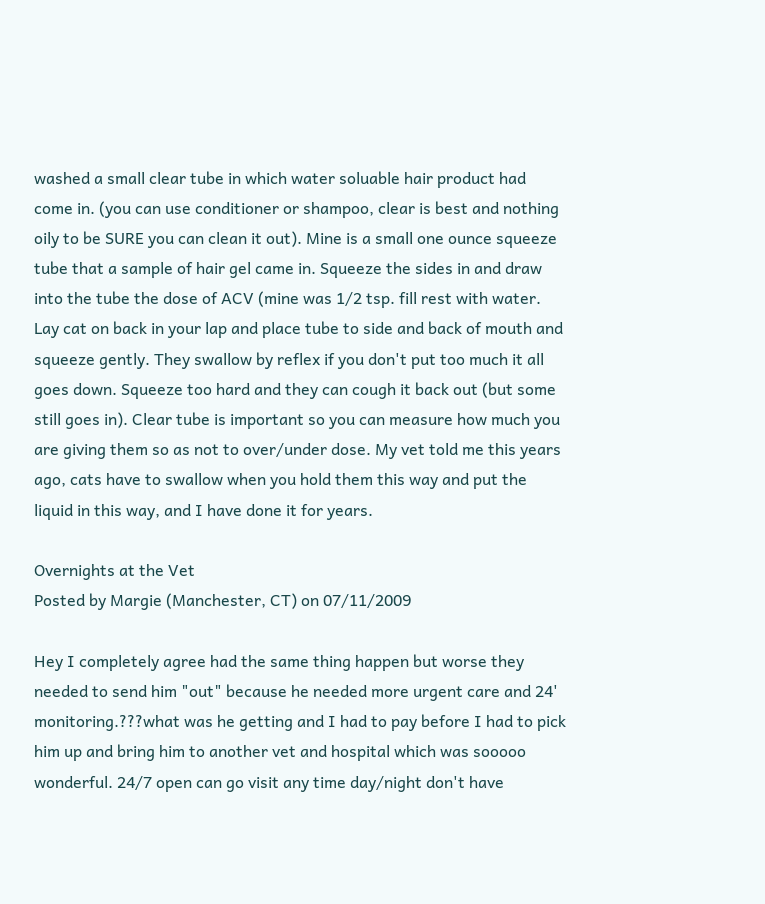washed a small clear tube in which water soluable hair product had come in. (you can use conditioner or shampoo, clear is best and nothing oily to be SURE you can clean it out). Mine is a small one ounce squeeze tube that a sample of hair gel came in. Squeeze the sides in and draw into the tube the dose of ACV (mine was 1/2 tsp. fill rest with water. Lay cat on back in your lap and place tube to side and back of mouth and squeeze gently. They swallow by reflex if you don't put too much it all goes down. Squeeze too hard and they can cough it back out (but some still goes in). Clear tube is important so you can measure how much you are giving them so as not to over/under dose. My vet told me this years ago, cats have to swallow when you hold them this way and put the liquid in this way, and I have done it for years.

Overnights at the Vet
Posted by Margie (Manchester, CT) on 07/11/2009

Hey I completely agree had the same thing happen but worse they needed to send him "out" because he needed more urgent care and 24' monitoring.???what was he getting and I had to pay before I had to pick him up and bring him to another vet and hospital which was sooooo wonderful. 24/7 open can go visit any time day/night don't have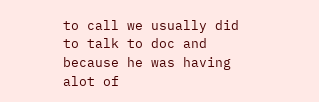to call we usually did to talk to doc and because he was having alot of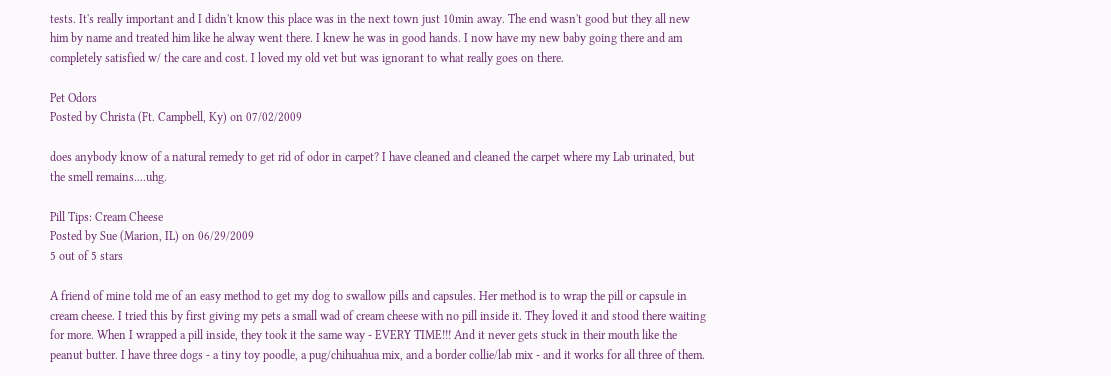tests. It's really important and I didn't know this place was in the next town just 10min away. The end wasn't good but they all new him by name and treated him like he alway went there. I knew he was in good hands. I now have my new baby going there and am completely satisfied w/ the care and cost. I loved my old vet but was ignorant to what really goes on there.

Pet Odors
Posted by Christa (Ft. Campbell, Ky) on 07/02/2009

does anybody know of a natural remedy to get rid of odor in carpet? I have cleaned and cleaned the carpet where my Lab urinated, but the smell remains....uhg.

Pill Tips: Cream Cheese
Posted by Sue (Marion, IL) on 06/29/2009
5 out of 5 stars

A friend of mine told me of an easy method to get my dog to swallow pills and capsules. Her method is to wrap the pill or capsule in cream cheese. I tried this by first giving my pets a small wad of cream cheese with no pill inside it. They loved it and stood there waiting for more. When I wrapped a pill inside, they took it the same way - EVERY TIME!!! And it never gets stuck in their mouth like the peanut butter. I have three dogs - a tiny toy poodle, a pug/chihuahua mix, and a border collie/lab mix - and it works for all three of them.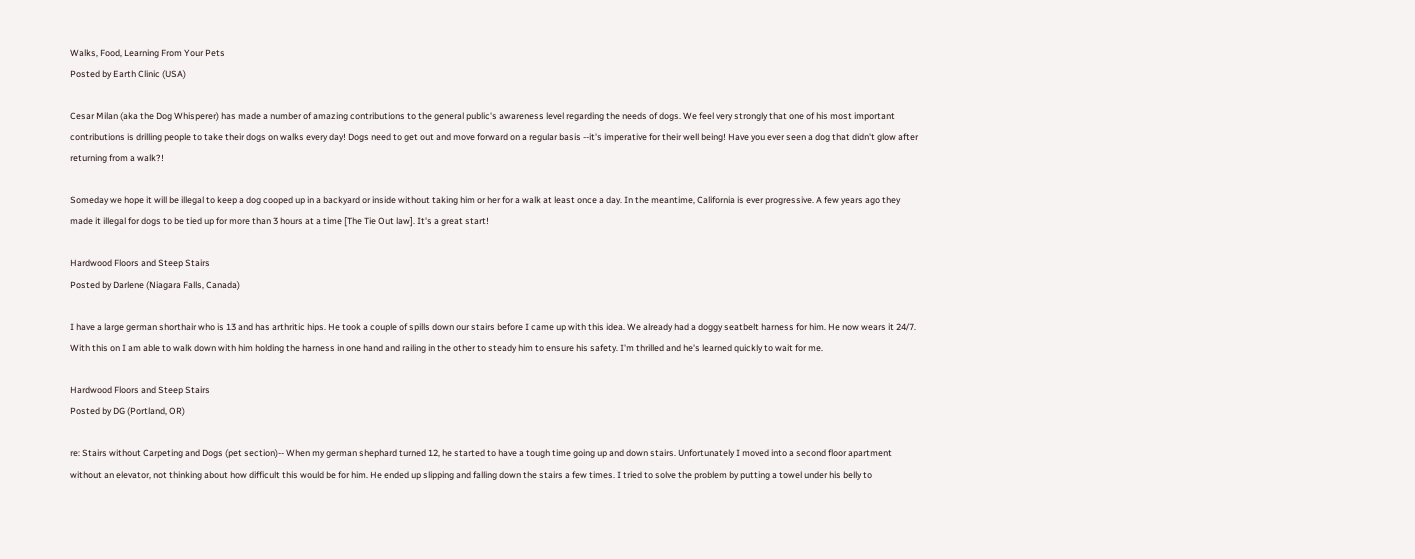Walks, Food, Learning From Your Pets
Posted by Earth Clinic (USA)

Cesar Milan (aka the Dog Whisperer) has made a number of amazing contributions to the general public's awareness level regarding the needs of dogs. We feel very strongly that one of his most important contributions is drilling people to take their dogs on walks every day! Dogs need to get out and move forward on a regular basis --it's imperative for their well being! Have you ever seen a dog that didn't glow after returning from a walk?!

Someday we hope it will be illegal to keep a dog cooped up in a backyard or inside without taking him or her for a walk at least once a day. In the meantime, California is ever progressive. A few years ago they made it illegal for dogs to be tied up for more than 3 hours at a time [The Tie Out law]. It's a great start!

Hardwood Floors and Steep Stairs
Posted by Darlene (Niagara Falls, Canada)

I have a large german shorthair who is 13 and has arthritic hips. He took a couple of spills down our stairs before I came up with this idea. We already had a doggy seatbelt harness for him. He now wears it 24/7. With this on I am able to walk down with him holding the harness in one hand and railing in the other to steady him to ensure his safety. I'm thrilled and he's learned quickly to wait for me.

Hardwood Floors and Steep Stairs
Posted by DG (Portland, OR)

re: Stairs without Carpeting and Dogs (pet section)-- When my german shephard turned 12, he started to have a tough time going up and down stairs. Unfortunately I moved into a second floor apartment without an elevator, not thinking about how difficult this would be for him. He ended up slipping and falling down the stairs a few times. I tried to solve the problem by putting a towel under his belly to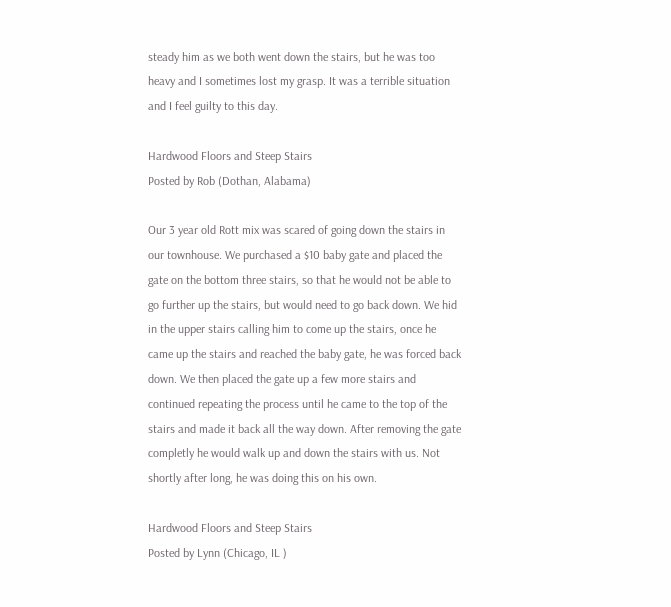steady him as we both went down the stairs, but he was too heavy and I sometimes lost my grasp. It was a terrible situation and I feel guilty to this day.

Hardwood Floors and Steep Stairs
Posted by Rob (Dothan, Alabama)

Our 3 year old Rott mix was scared of going down the stairs in our townhouse. We purchased a $10 baby gate and placed the gate on the bottom three stairs, so that he would not be able to go further up the stairs, but would need to go back down. We hid in the upper stairs calling him to come up the stairs, once he came up the stairs and reached the baby gate, he was forced back down. We then placed the gate up a few more stairs and continued repeating the process until he came to the top of the stairs and made it back all the way down. After removing the gate completly he would walk up and down the stairs with us. Not shortly after long, he was doing this on his own.

Hardwood Floors and Steep Stairs
Posted by Lynn (Chicago, IL )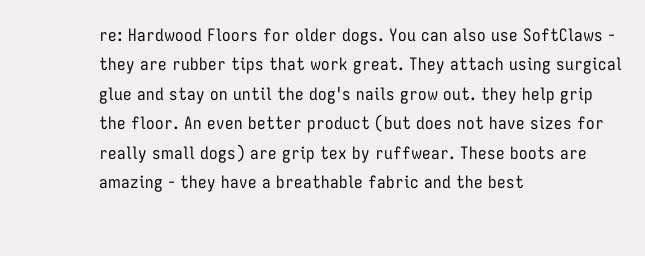re: Hardwood Floors for older dogs. You can also use SoftClaws - they are rubber tips that work great. They attach using surgical glue and stay on until the dog's nails grow out. they help grip the floor. An even better product (but does not have sizes for really small dogs) are grip tex by ruffwear. These boots are amazing - they have a breathable fabric and the best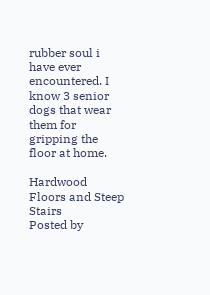rubber soul i have ever encountered. I know 3 senior dogs that wear them for gripping the floor at home.

Hardwood Floors and Steep Stairs
Posted by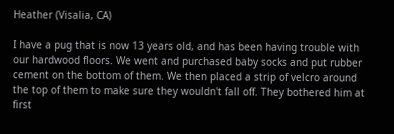Heather (Visalia, CA)

I have a pug that is now 13 years old, and has been having trouble with our hardwood floors. We went and purchased baby socks and put rubber cement on the bottom of them. We then placed a strip of velcro around the top of them to make sure they wouldn't fall off. They bothered him at first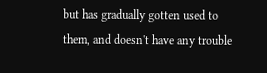but has gradually gotten used to them, and doesn't have any trouble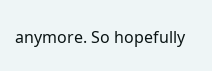anymore. So hopefully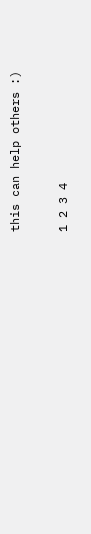this can help others :)

1 2 3 4